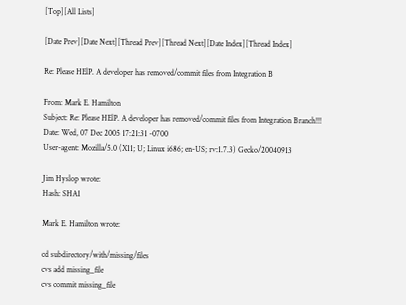[Top][All Lists]

[Date Prev][Date Next][Thread Prev][Thread Next][Date Index][Thread Index]

Re: Please HElP. A developer has removed/commit files from Integration B

From: Mark E. Hamilton
Subject: Re: Please HElP. A developer has removed/commit files from Integration Branch!!!
Date: Wed, 07 Dec 2005 17:21:31 -0700
User-agent: Mozilla/5.0 (X11; U; Linux i686; en-US; rv:1.7.3) Gecko/20040913

Jim Hyslop wrote:
Hash: SHA1

Mark E. Hamilton wrote:

cd subdirectory/with/missing/files
cvs add missing_file
cvs commit missing_file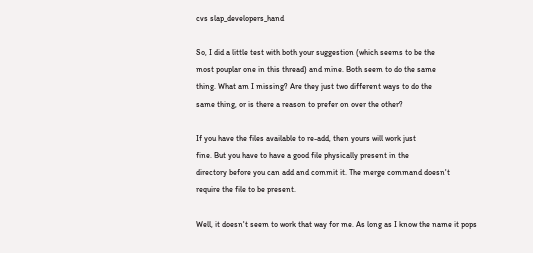cvs slap_developers_hand

So, I did a little test with both your suggestion (which seems to be the
most pouplar one in this thread) and mine. Both seem to do the same
thing. What am I missing? Are they just two different ways to do the
same thing, or is there a reason to prefer on over the other?

If you have the files available to re-add, then yours will work just
fine. But you have to have a good file physically present in the
directory before you can add and commit it. The merge command doesn't
require the file to be present.

Well, it doesn't seem to work that way for me. As long as I know the name it pops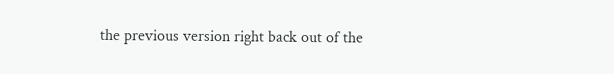the previous version right back out of the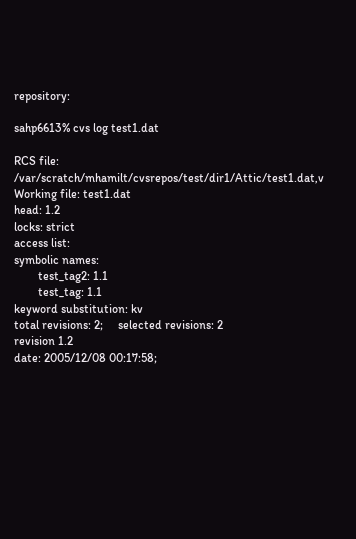repository:

sahp6613% cvs log test1.dat

RCS file: /var/scratch/mhamilt/cvsrepos/test/dir1/Attic/test1.dat,v
Working file: test1.dat
head: 1.2
locks: strict
access list:
symbolic names:
        test_tag2: 1.1
        test_tag: 1.1
keyword substitution: kv
total revisions: 2;     selected revisions: 2
revision 1.2
date: 2005/12/08 00:17:58;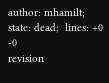author: mhamilt;  state: dead;  lines: +0 -0
revision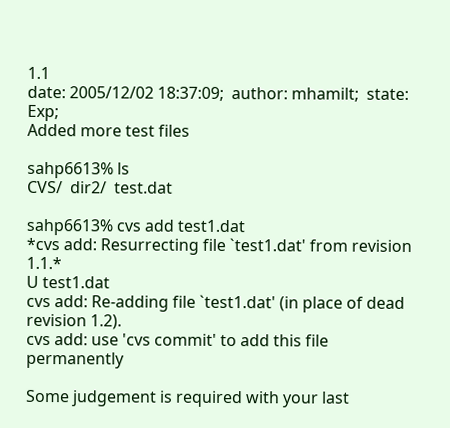1.1
date: 2005/12/02 18:37:09;  author: mhamilt;  state: Exp;
Added more test files

sahp6613% ls
CVS/  dir2/  test.dat

sahp6613% cvs add test1.dat
*cvs add: Resurrecting file `test1.dat' from revision 1.1.*
U test1.dat
cvs add: Re-adding file `test1.dat' (in place of dead revision 1.2).
cvs add: use 'cvs commit' to add this file permanently

Some judgement is required with your last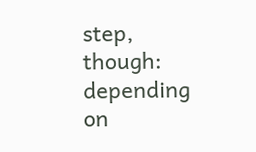step, though: depending on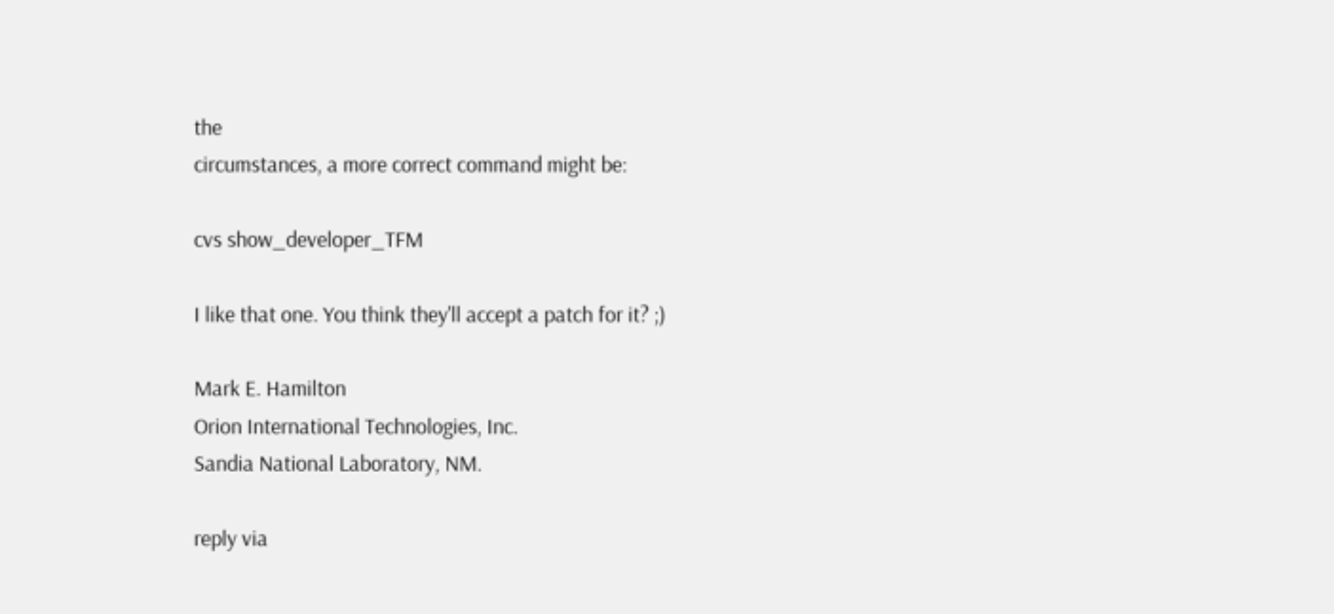the
circumstances, a more correct command might be:

cvs show_developer_TFM

I like that one. You think they'll accept a patch for it? ;)

Mark E. Hamilton
Orion International Technologies, Inc.
Sandia National Laboratory, NM.

reply via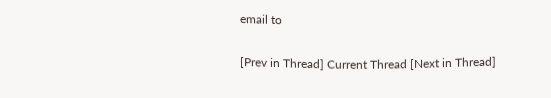email to

[Prev in Thread] Current Thread [Next in Thread]